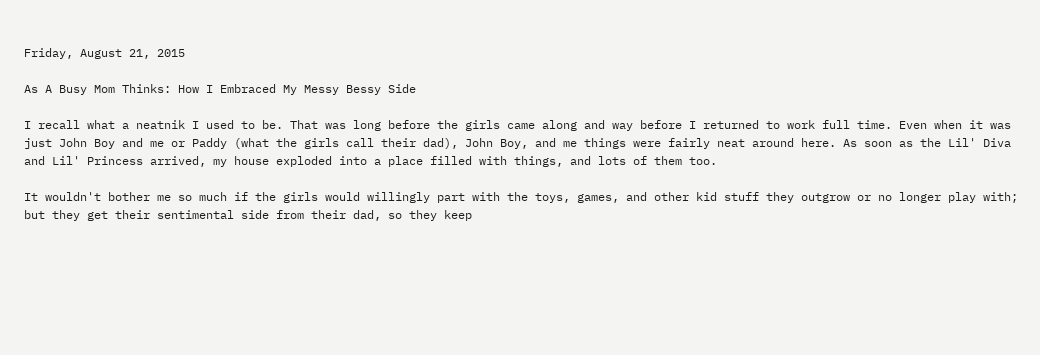Friday, August 21, 2015

As A Busy Mom Thinks: How I Embraced My Messy Bessy Side

I recall what a neatnik I used to be. That was long before the girls came along and way before I returned to work full time. Even when it was just John Boy and me or Paddy (what the girls call their dad), John Boy, and me things were fairly neat around here. As soon as the Lil' Diva and Lil' Princess arrived, my house exploded into a place filled with things, and lots of them too.

It wouldn't bother me so much if the girls would willingly part with the toys, games, and other kid stuff they outgrow or no longer play with; but they get their sentimental side from their dad, so they keep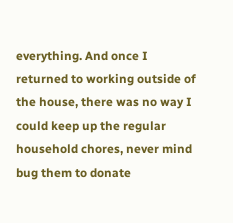everything. And once I returned to working outside of the house, there was no way I could keep up the regular household chores, never mind bug them to donate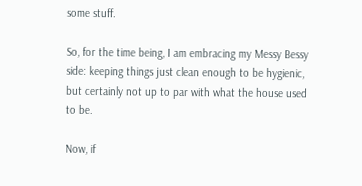some stuff.

So, for the time being, I am embracing my Messy Bessy side: keeping things just clean enough to be hygienic, but certainly not up to par with what the house used to be.

Now, if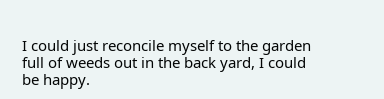I could just reconcile myself to the garden full of weeds out in the back yard, I could be happy.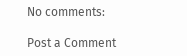No comments:

Post a Comment